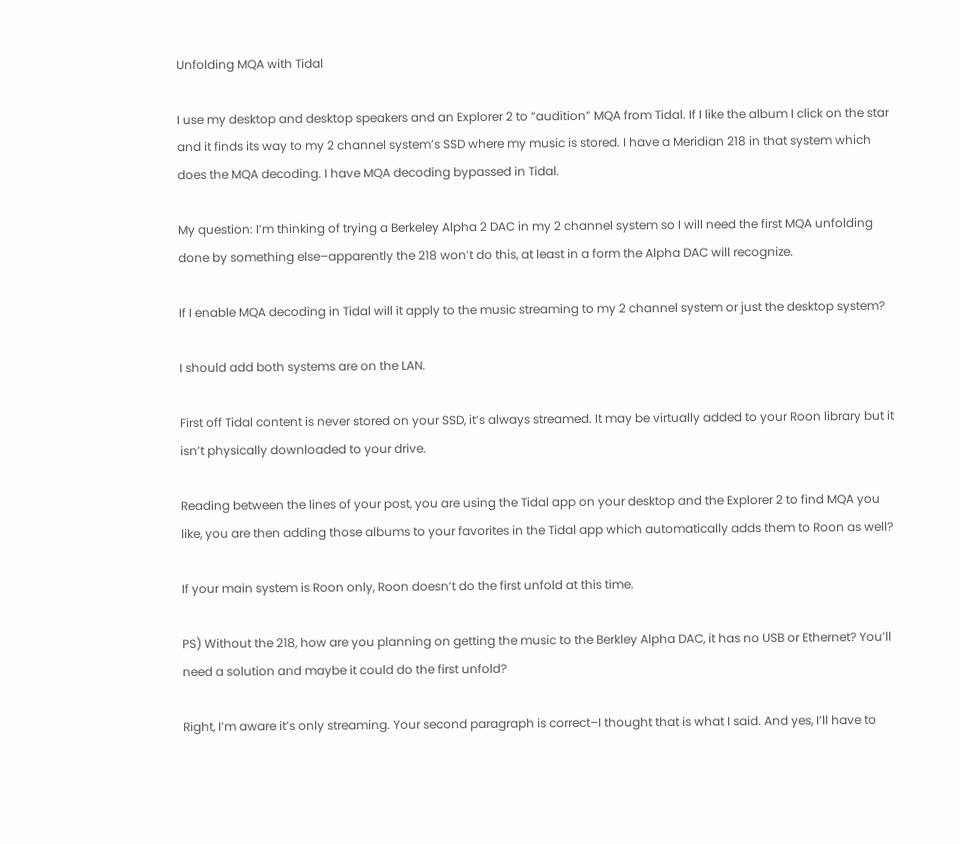Unfolding MQA with Tidal

I use my desktop and desktop speakers and an Explorer 2 to “audition” MQA from Tidal. If I like the album I click on the star and it finds its way to my 2 channel system’s SSD where my music is stored. I have a Meridian 218 in that system which does the MQA decoding. I have MQA decoding bypassed in Tidal.

My question: I’m thinking of trying a Berkeley Alpha 2 DAC in my 2 channel system so I will need the first MQA unfolding done by something else–apparently the 218 won’t do this, at least in a form the Alpha DAC will recognize.

If I enable MQA decoding in Tidal will it apply to the music streaming to my 2 channel system or just the desktop system?

I should add both systems are on the LAN.

First off Tidal content is never stored on your SSD, it’s always streamed. It may be virtually added to your Roon library but it isn’t physically downloaded to your drive.

Reading between the lines of your post, you are using the Tidal app on your desktop and the Explorer 2 to find MQA you like, you are then adding those albums to your favorites in the Tidal app which automatically adds them to Roon as well?

If your main system is Roon only, Roon doesn’t do the first unfold at this time.

PS) Without the 218, how are you planning on getting the music to the Berkley Alpha DAC, it has no USB or Ethernet? You’ll need a solution and maybe it could do the first unfold?

Right, I’m aware it’s only streaming. Your second paragraph is correct–I thought that is what I said. And yes, I’ll have to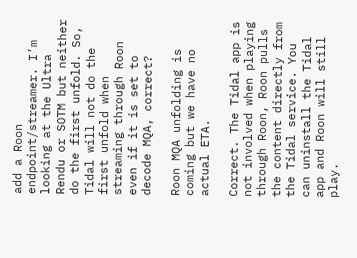add a Roon endpoint/streamer. I’m looking at the Ultra Rendu or SOTM but neither do the first unfold. So, Tidal will not do the first unfold when streaming through Roon even if it is set to decode MQA, correct?

Roon MQA unfolding is coming but we have no actual ETA.

Correct. The Tidal app is not involved when playing through Roon, Roon pulls the content directly from the Tidal service. You can uninstall the Tidal app and Roon will still play.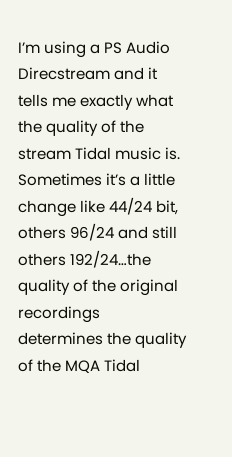I’m using a PS Audio Direcstream and it tells me exactly what the quality of the stream Tidal music is. Sometimes it’s a little change like 44/24 bit, others 96/24 and still others 192/24…the quality of the original recordings determines the quality of the MQA Tidal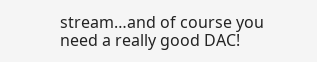stream…and of course you need a really good DAC!